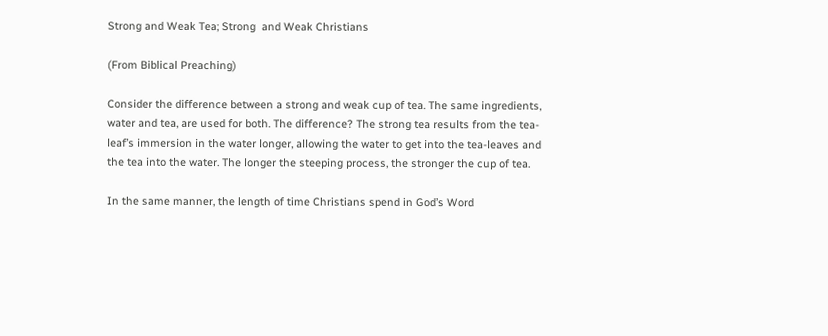Strong and Weak Tea; Strong  and Weak Christians

(From Biblical Preaching)

Consider the difference between a strong and weak cup of tea. The same ingredients, water and tea, are used for both. The difference? The strong tea results from the tea-leaf’s immersion in the water longer, allowing the water to get into the tea-leaves and the tea into the water. The longer the steeping process, the stronger the cup of tea.

In the same manner, the length of time Christians spend in God’s Word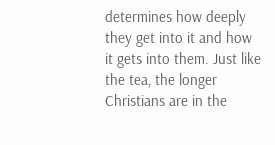determines how deeply they get into it and how it gets into them. Just like the tea, the longer Christians are in the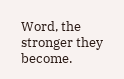Word, the stronger they become.